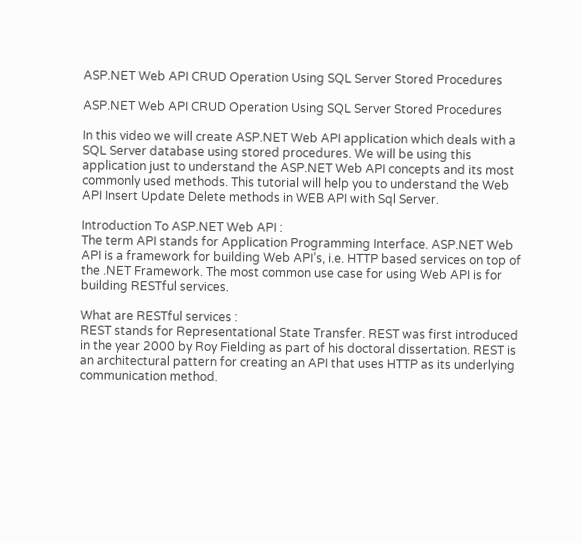ASP.NET Web API CRUD Operation Using SQL Server Stored Procedures

ASP.NET Web API CRUD Operation Using SQL Server Stored Procedures

In this video we will create ASP.NET Web API application which deals with a SQL Server database using stored procedures. We will be using this application just to understand the ASP.NET Web API concepts and its most commonly used methods. This tutorial will help you to understand the Web API Insert Update Delete methods in WEB API with Sql Server.

Introduction To ASP.NET Web API :
The term API stands for Application Programming Interface. ASP.NET Web API is a framework for building Web API’s, i.e. HTTP based services on top of the .NET Framework. The most common use case for using Web API is for building RESTful services.

What are RESTful services :
REST stands for Representational State Transfer. REST was first introduced in the year 2000 by Roy Fielding as part of his doctoral dissertation. REST is an architectural pattern for creating an API that uses HTTP as its underlying communication method.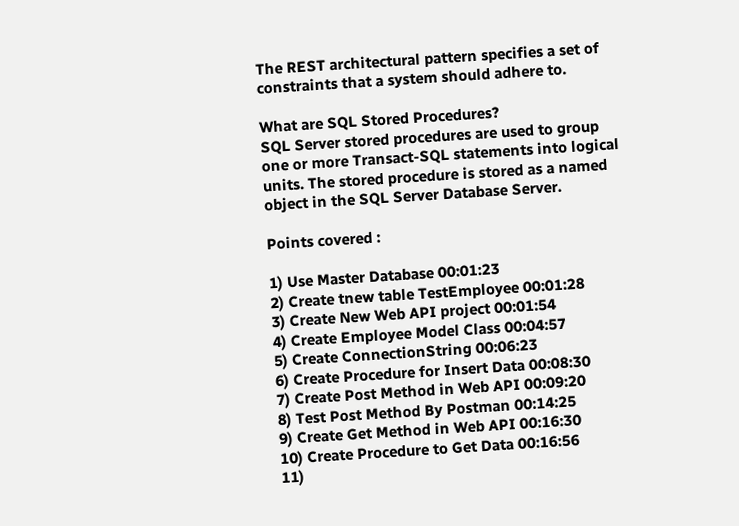The REST architectural pattern specifies a set of constraints that a system should adhere to.

What are SQL Stored Procedures?
SQL Server stored procedures are used to group one or more Transact-SQL statements into logical units. The stored procedure is stored as a named object in the SQL Server Database Server.

Points covered :

1) Use Master Database 00:01:23
2) Create tnew table TestEmployee 00:01:28
3) Create New Web API project 00:01:54
4) Create Employee Model Class 00:04:57
5) Create ConnectionString 00:06:23
6) Create Procedure for Insert Data 00:08:30
7) Create Post Method in Web API 00:09:20
8) Test Post Method By Postman 00:14:25
9) Create Get Method in Web API 00:16:30
10) Create Procedure to Get Data 00:16:56
11)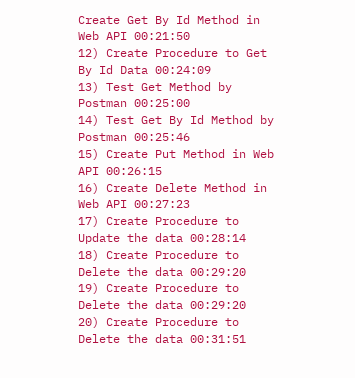Create Get By Id Method in Web API 00:21:50
12) Create Procedure to Get By Id Data 00:24:09
13) Test Get Method by Postman 00:25:00
14) Test Get By Id Method by Postman 00:25:46
15) Create Put Method in Web API 00:26:15
16) Create Delete Method in Web API 00:27:23
17) Create Procedure to Update the data 00:28:14
18) Create Procedure to Delete the data 00:29:20
19) Create Procedure to Delete the data 00:29:20
20) Create Procedure to Delete the data 00:31:51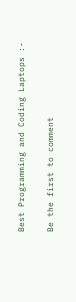Best Programming and Coding Laptops :-

Be the first to comment